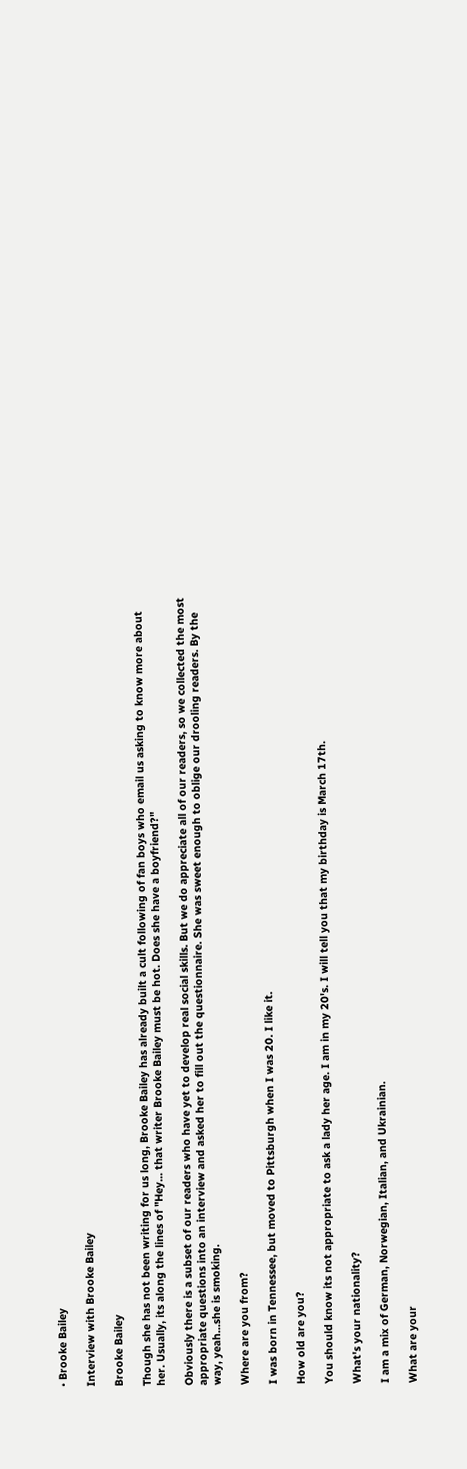• Brooke Bailey

Interview with Brooke Bailey

Brooke Bailey

Though she has not been writing for us long, Brooke Bailey has already built a cult following of fan boys who email us asking to know more about her. Usually, its along the lines of "Hey... that writer Brooke Bailey must be hot. Does she have a boyfriend?"

Obviously there is a subset of our readers who have yet to develop real social skills. But we do appreciate all of our readers, so we collected the most appropriate questions into an interview and asked her to fill out the questionnaire. She was sweet enough to oblige our drooling readers. By the way, yeah...she is smoking.

Where are you from?

I was born in Tennessee, but moved to Pittsburgh when I was 20. I like it.

How old are you?

You should know its not appropriate to ask a lady her age. I am in my 20's. I will tell you that my birthday is March 17th.

What's your nationality?

I am a mix of German, Norwegian, Italian, and Ukrainian.

What are your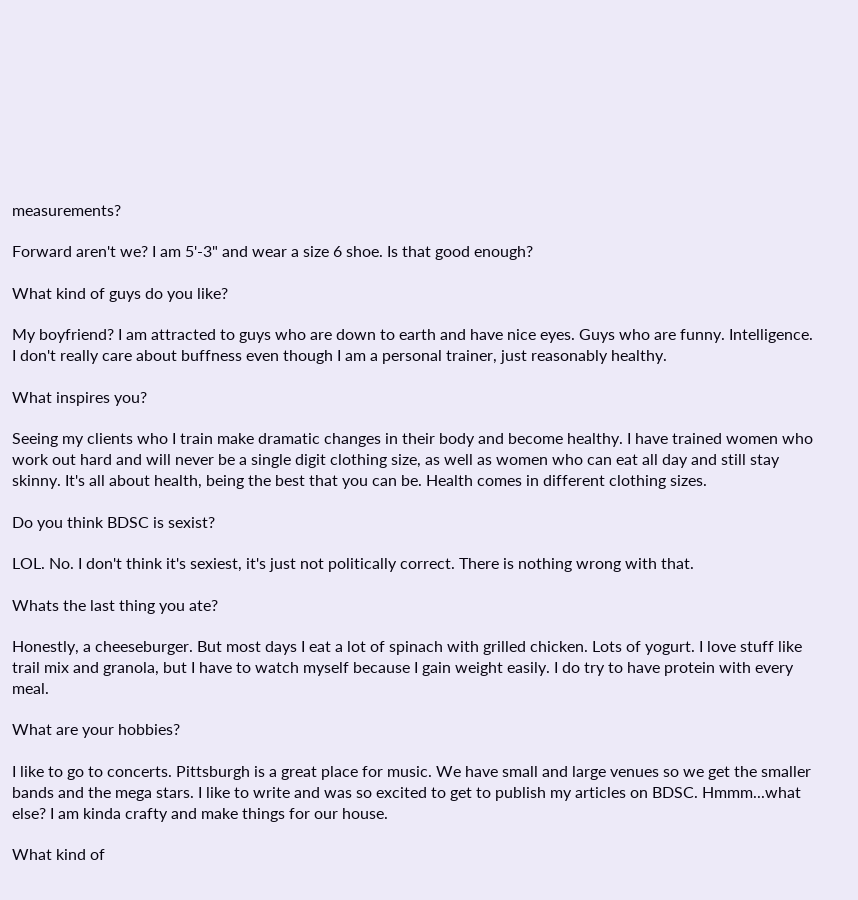measurements?

Forward aren't we? I am 5'-3" and wear a size 6 shoe. Is that good enough?

What kind of guys do you like?

My boyfriend? I am attracted to guys who are down to earth and have nice eyes. Guys who are funny. Intelligence. I don't really care about buffness even though I am a personal trainer, just reasonably healthy.

What inspires you?

Seeing my clients who I train make dramatic changes in their body and become healthy. I have trained women who work out hard and will never be a single digit clothing size, as well as women who can eat all day and still stay skinny. It's all about health, being the best that you can be. Health comes in different clothing sizes.

Do you think BDSC is sexist?

LOL. No. I don't think it's sexiest, it's just not politically correct. There is nothing wrong with that.

Whats the last thing you ate?

Honestly, a cheeseburger. But most days I eat a lot of spinach with grilled chicken. Lots of yogurt. I love stuff like trail mix and granola, but I have to watch myself because I gain weight easily. I do try to have protein with every meal.

What are your hobbies?

I like to go to concerts. Pittsburgh is a great place for music. We have small and large venues so we get the smaller bands and the mega stars. I like to write and was so excited to get to publish my articles on BDSC. Hmmm...what else? I am kinda crafty and make things for our house.

What kind of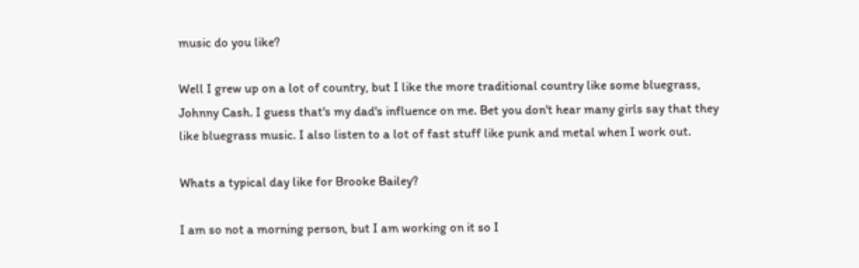music do you like?

Well I grew up on a lot of country, but I like the more traditional country like some bluegrass, Johnny Cash. I guess that's my dad's influence on me. Bet you don't hear many girls say that they like bluegrass music. I also listen to a lot of fast stuff like punk and metal when I work out.

Whats a typical day like for Brooke Bailey?

I am so not a morning person, but I am working on it so I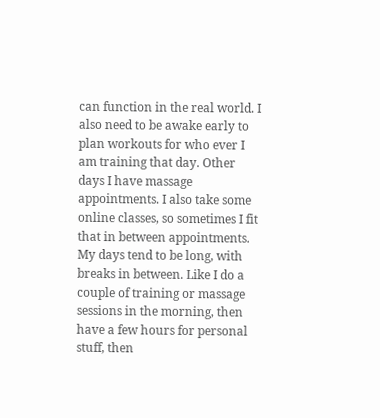can function in the real world. I also need to be awake early to plan workouts for who ever I am training that day. Other days I have massage appointments. I also take some online classes, so sometimes I fit that in between appointments. My days tend to be long, with breaks in between. Like I do a couple of training or massage sessions in the morning, then have a few hours for personal stuff, then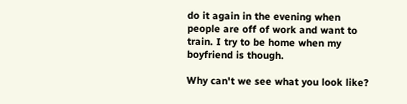do it again in the evening when people are off of work and want to train. I try to be home when my boyfriend is though.

Why can't we see what you look like?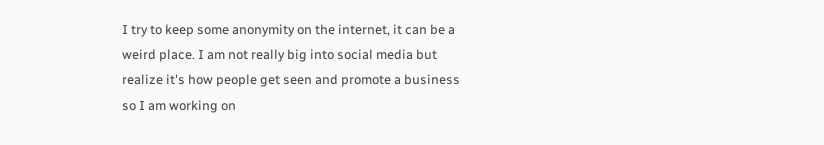I try to keep some anonymity on the internet, it can be a weird place. I am not really big into social media but realize it's how people get seen and promote a business so I am working on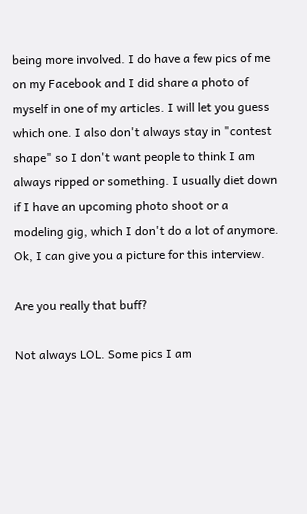being more involved. I do have a few pics of me on my Facebook and I did share a photo of myself in one of my articles. I will let you guess which one. I also don't always stay in "contest shape" so I don't want people to think I am always ripped or something. I usually diet down if I have an upcoming photo shoot or a modeling gig, which I don't do a lot of anymore. Ok, I can give you a picture for this interview.

Are you really that buff?

Not always LOL. Some pics I am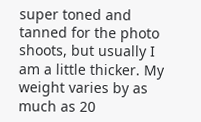super toned and tanned for the photo shoots, but usually I am a little thicker. My weight varies by as much as 20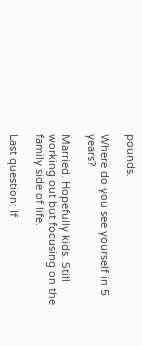pounds.

Where do you see yourself in 5 years?

Married. Hopefully kids. Still working out but focusing on the family side of life.

Last question: If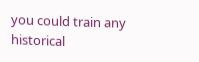you could train any historical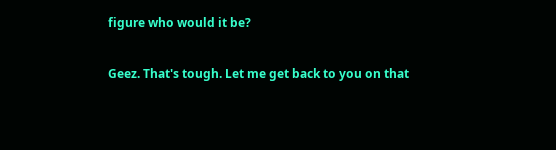figure who would it be?

Geez. That's tough. Let me get back to you on that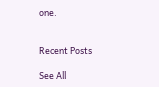one.


Recent Posts

See All